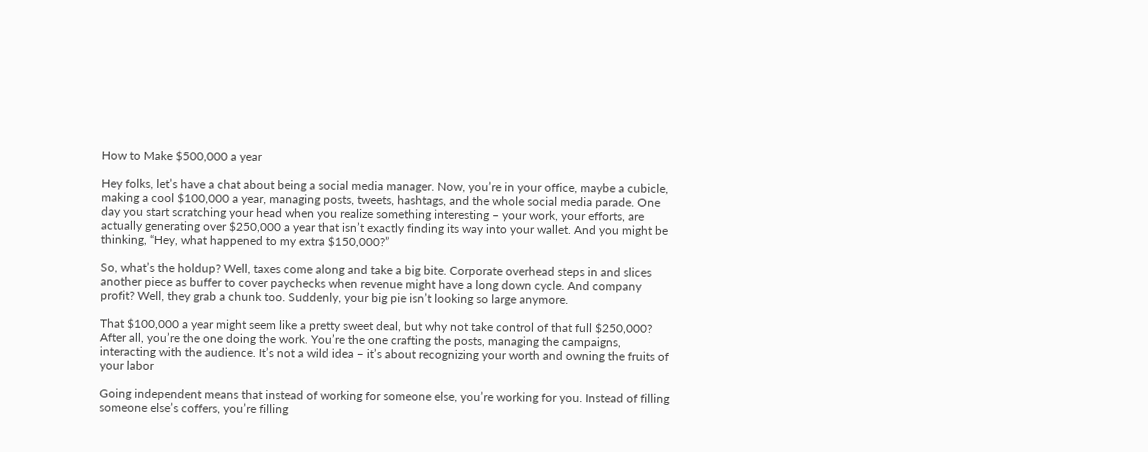How to Make $500,000 a year

Hey folks, let’s have a chat about being a social media manager. Now, you’re in your office, maybe a cubicle, making a cool $100,000 a year, managing posts, tweets, hashtags, and the whole social media parade. One day you start scratching your head when you realize something interesting – your work, your efforts, are actually generating over $250,000 a year that isn’t exactly finding its way into your wallet. And you might be thinking, “Hey, what happened to my extra $150,000?”

So, what’s the holdup? Well, taxes come along and take a big bite. Corporate overhead steps in and slices another piece as buffer to cover paychecks when revenue might have a long down cycle. And company profit? Well, they grab a chunk too. Suddenly, your big pie isn’t looking so large anymore.

That $100,000 a year might seem like a pretty sweet deal, but why not take control of that full $250,000? After all, you’re the one doing the work. You’re the one crafting the posts, managing the campaigns, interacting with the audience. It’s not a wild idea – it’s about recognizing your worth and owning the fruits of your labor

Going independent means that instead of working for someone else, you’re working for you. Instead of filling someone else’s coffers, you’re filling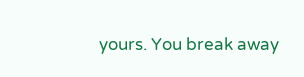yours. You break away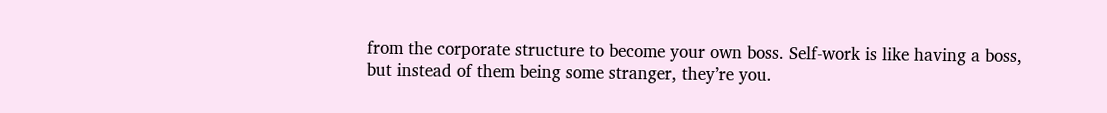from the corporate structure to become your own boss. Self-work is like having a boss, but instead of them being some stranger, they’re you.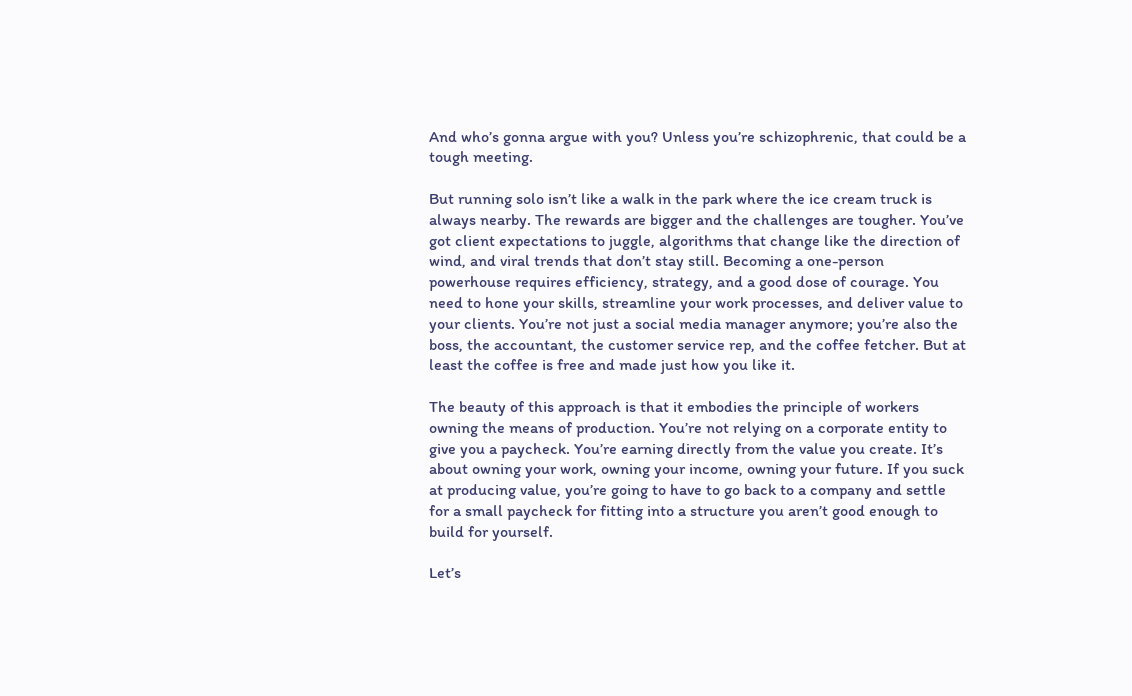And who’s gonna argue with you? Unless you’re schizophrenic, that could be a tough meeting.

But running solo isn’t like a walk in the park where the ice cream truck is always nearby. The rewards are bigger and the challenges are tougher. You’ve got client expectations to juggle, algorithms that change like the direction of wind, and viral trends that don’t stay still. Becoming a one-person powerhouse requires efficiency, strategy, and a good dose of courage. You need to hone your skills, streamline your work processes, and deliver value to your clients. You’re not just a social media manager anymore; you’re also the boss, the accountant, the customer service rep, and the coffee fetcher. But at least the coffee is free and made just how you like it.

The beauty of this approach is that it embodies the principle of workers owning the means of production. You’re not relying on a corporate entity to give you a paycheck. You’re earning directly from the value you create. It’s about owning your work, owning your income, owning your future. If you suck at producing value, you’re going to have to go back to a company and settle for a small paycheck for fitting into a structure you aren’t good enough to build for yourself.

Let’s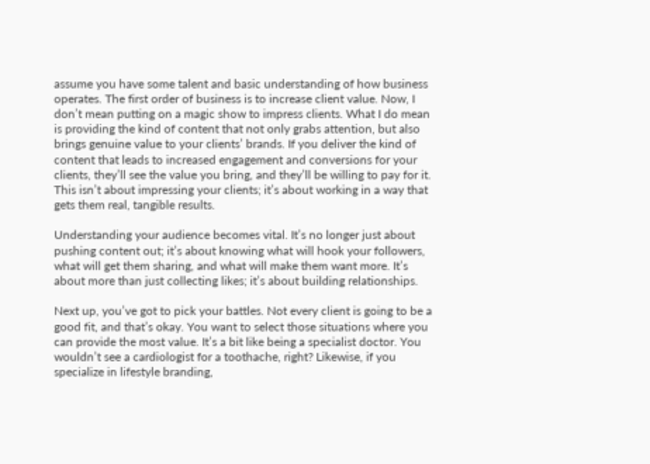assume you have some talent and basic understanding of how business operates. The first order of business is to increase client value. Now, I don’t mean putting on a magic show to impress clients. What I do mean is providing the kind of content that not only grabs attention, but also brings genuine value to your clients’ brands. If you deliver the kind of content that leads to increased engagement and conversions for your clients, they’ll see the value you bring, and they’ll be willing to pay for it. This isn’t about impressing your clients; it’s about working in a way that gets them real, tangible results.

Understanding your audience becomes vital. It’s no longer just about pushing content out; it’s about knowing what will hook your followers, what will get them sharing, and what will make them want more. It’s about more than just collecting likes; it’s about building relationships.

Next up, you’ve got to pick your battles. Not every client is going to be a good fit, and that’s okay. You want to select those situations where you can provide the most value. It’s a bit like being a specialist doctor. You wouldn’t see a cardiologist for a toothache, right? Likewise, if you specialize in lifestyle branding,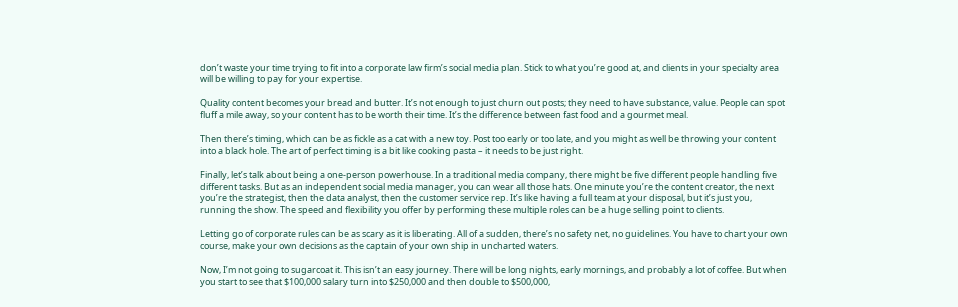don’t waste your time trying to fit into a corporate law firm’s social media plan. Stick to what you’re good at, and clients in your specialty area will be willing to pay for your expertise.

Quality content becomes your bread and butter. It’s not enough to just churn out posts; they need to have substance, value. People can spot fluff a mile away, so your content has to be worth their time. It’s the difference between fast food and a gourmet meal.

Then there’s timing, which can be as fickle as a cat with a new toy. Post too early or too late, and you might as well be throwing your content into a black hole. The art of perfect timing is a bit like cooking pasta – it needs to be just right.

Finally, let’s talk about being a one-person powerhouse. In a traditional media company, there might be five different people handling five different tasks. But as an independent social media manager, you can wear all those hats. One minute you’re the content creator, the next you’re the strategist, then the data analyst, then the customer service rep. It’s like having a full team at your disposal, but it’s just you, running the show. The speed and flexibility you offer by performing these multiple roles can be a huge selling point to clients.

Letting go of corporate rules can be as scary as it is liberating. All of a sudden, there’s no safety net, no guidelines. You have to chart your own course, make your own decisions as the captain of your own ship in uncharted waters.

Now, I’m not going to sugarcoat it. This isn’t an easy journey. There will be long nights, early mornings, and probably a lot of coffee. But when you start to see that $100,000 salary turn into $250,000 and then double to $500,000,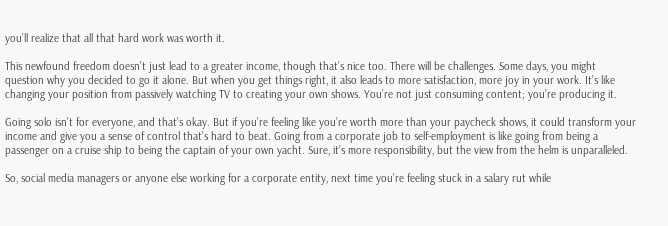you’ll realize that all that hard work was worth it.

This newfound freedom doesn’t just lead to a greater income, though that’s nice too. There will be challenges. Some days, you might question why you decided to go it alone. But when you get things right, it also leads to more satisfaction, more joy in your work. It’s like changing your position from passively watching TV to creating your own shows. You’re not just consuming content; you’re producing it.

Going solo isn’t for everyone, and that’s okay. But if you’re feeling like you’re worth more than your paycheck shows, it could transform your income and give you a sense of control that’s hard to beat. Going from a corporate job to self-employment is like going from being a passenger on a cruise ship to being the captain of your own yacht. Sure, it’s more responsibility, but the view from the helm is unparalleled.

So, social media managers or anyone else working for a corporate entity, next time you’re feeling stuck in a salary rut while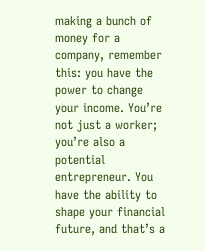making a bunch of money for a company, remember this: you have the power to change your income. You’re not just a worker; you’re also a potential entrepreneur. You have the ability to shape your financial future, and that’s a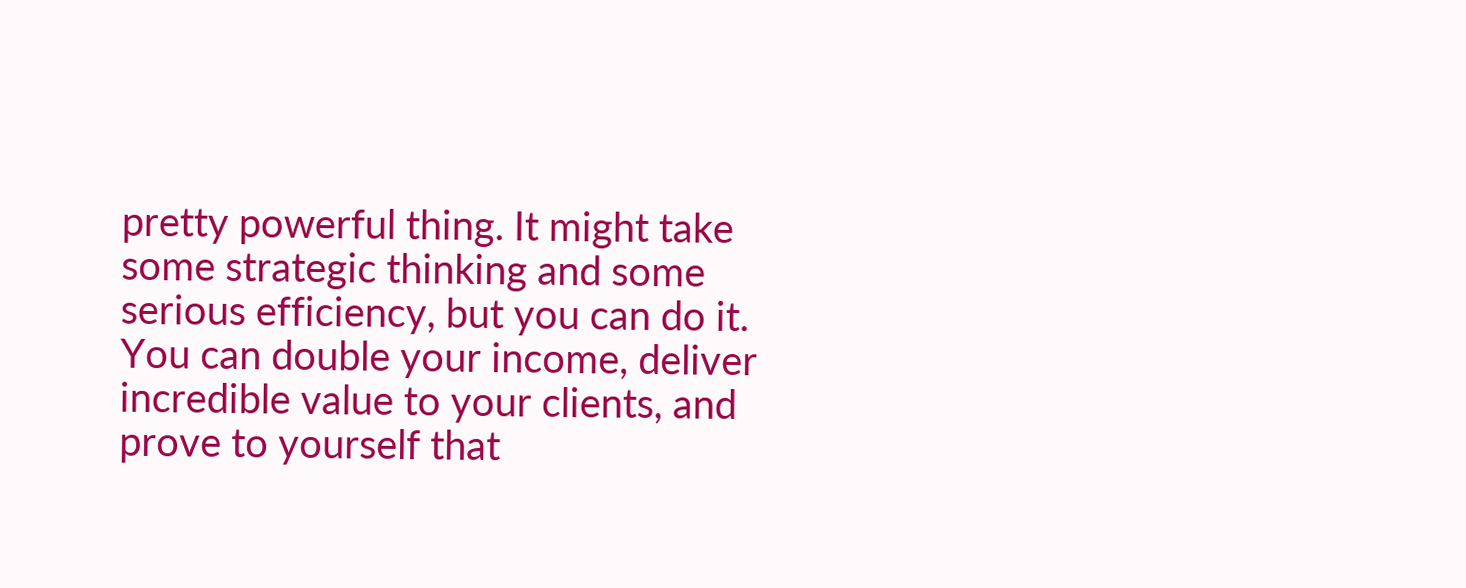pretty powerful thing. It might take some strategic thinking and some serious efficiency, but you can do it. You can double your income, deliver incredible value to your clients, and prove to yourself that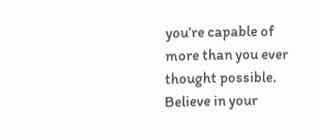you’re capable of more than you ever thought possible. Believe in your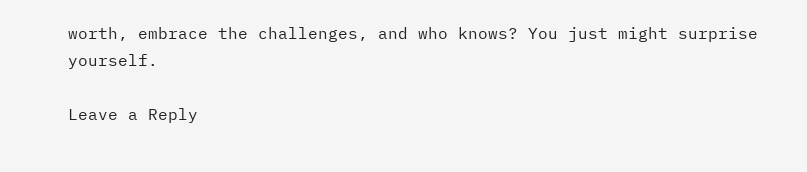worth, embrace the challenges, and who knows? You just might surprise yourself.

Leave a Reply